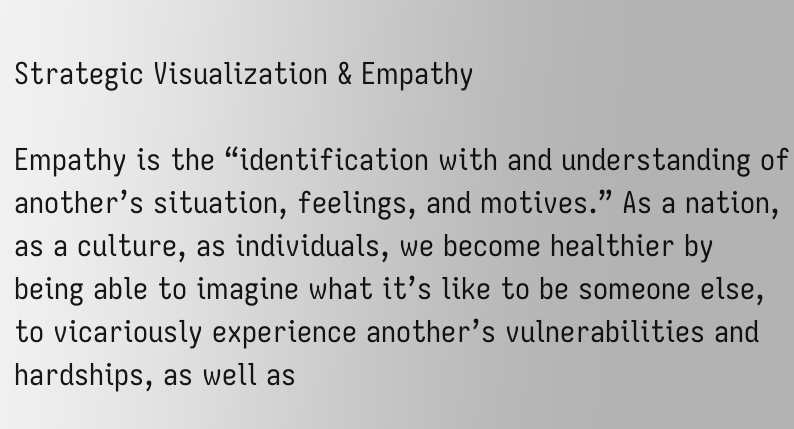Strategic Visualization & Empathy

Empathy is the “identification with and understanding of another’s situation, feelings, and motives.” As a nation, as a culture, as individuals, we become healthier by being able to imagine what it’s like to be someone else, to vicariously experience another’s vulnerabilities and hardships, as well as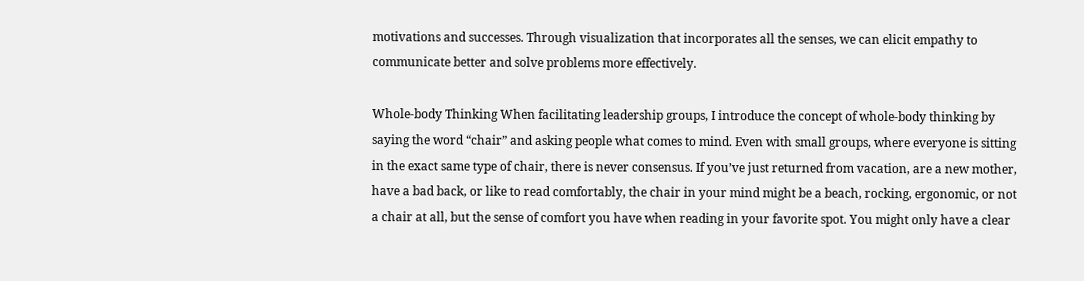motivations and successes. Through visualization that incorporates all the senses, we can elicit empathy to communicate better and solve problems more effectively.

Whole-body Thinking When facilitating leadership groups, I introduce the concept of whole-body thinking by saying the word “chair” and asking people what comes to mind. Even with small groups, where everyone is sitting in the exact same type of chair, there is never consensus. If you’ve just returned from vacation, are a new mother, have a bad back, or like to read comfortably, the chair in your mind might be a beach, rocking, ergonomic, or not a chair at all, but the sense of comfort you have when reading in your favorite spot. You might only have a clear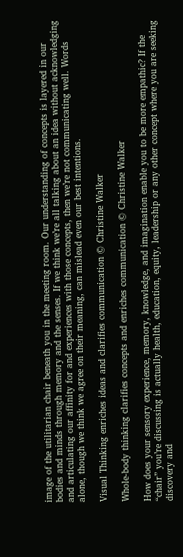image of the utilitarian chair beneath you in the meeting room. Our understanding of concepts is layered in our bodies and minds through memory and the senses. If we think we’re all talking about an idea without acknowledging and articulating our affinity for and experiences with those concepts, then we’re not communicating well. Words alone, though we think we agree on their meaning, can mislead even our best intentions.

Visual Thinking enriches ideas and clarifies communication © Christine Walker

Whole-body thinking clarifies concepts and enriches communication © Christine Walker

How does your sensory experience, memory, knowledge, and imagination enable you to be more empathic? If the “chair” you’re discussing is actually health, education, equity, leadership or any other concept where you are seeking discovery and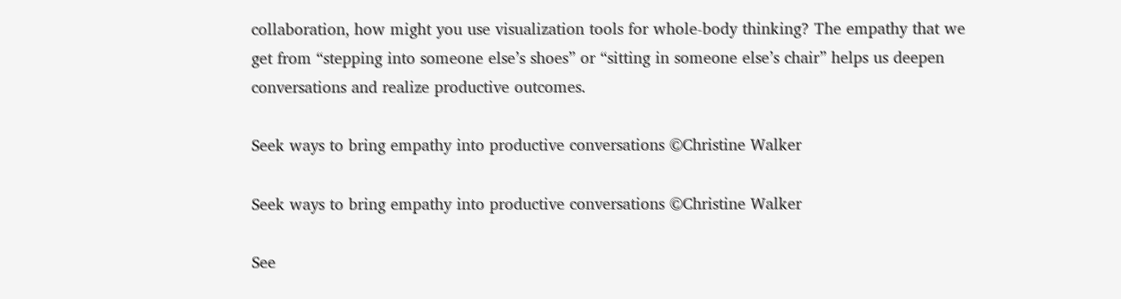collaboration, how might you use visualization tools for whole-body thinking? The empathy that we get from “stepping into someone else’s shoes” or “sitting in someone else’s chair” helps us deepen conversations and realize productive outcomes.

Seek ways to bring empathy into productive conversations ©Christine Walker

Seek ways to bring empathy into productive conversations ©Christine Walker

See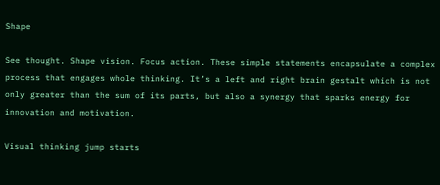Shape

See thought. Shape vision. Focus action. These simple statements encapsulate a complex process that engages whole thinking. It’s a left and right brain gestalt which is not only greater than the sum of its parts, but also a synergy that sparks energy for innovation and motivation.

Visual thinking jump starts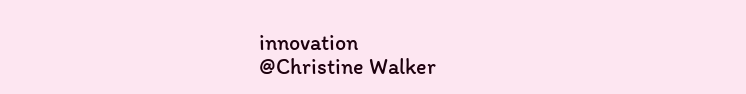innovation
@Christine Walker